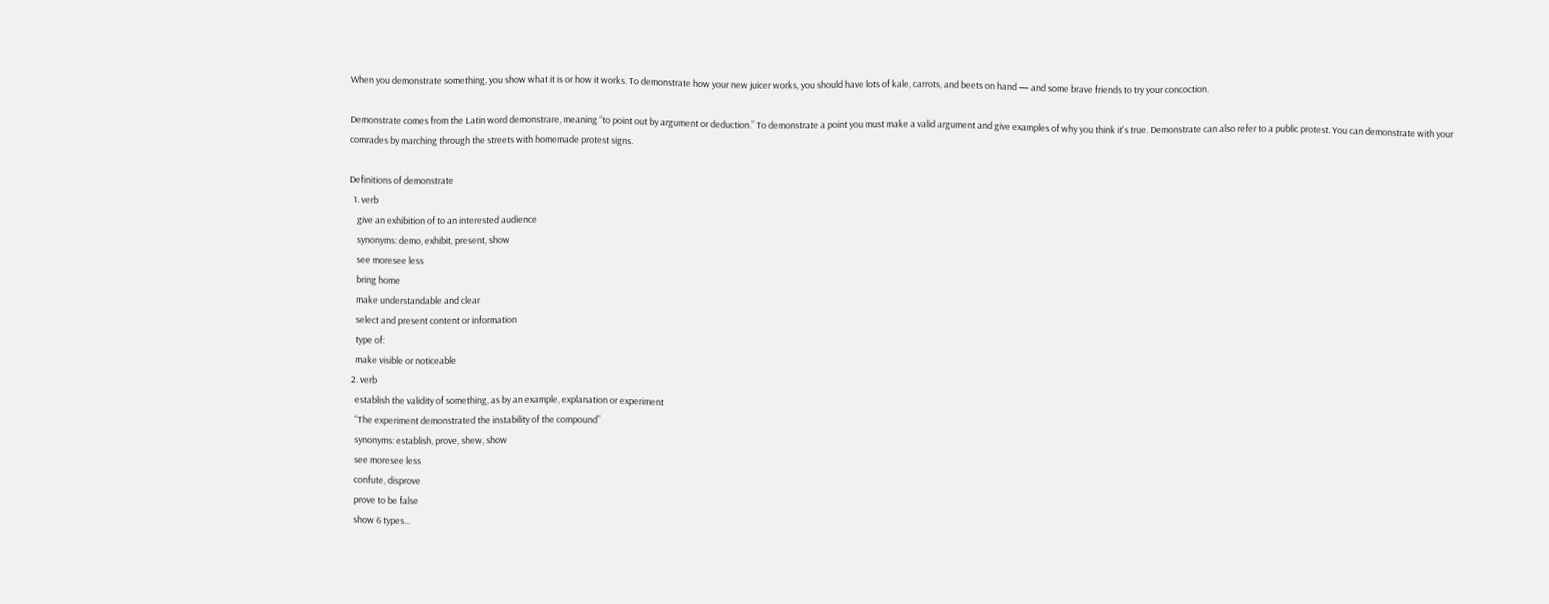When you demonstrate something, you show what it is or how it works. To demonstrate how your new juicer works, you should have lots of kale, carrots, and beets on hand — and some brave friends to try your concoction.

Demonstrate comes from the Latin word demonstrare, meaning “to point out by argument or deduction.” To demonstrate a point you must make a valid argument and give examples of why you think it's true. Demonstrate can also refer to a public protest. You can demonstrate with your comrades by marching through the streets with homemade protest signs.

Definitions of demonstrate
  1. verb
    give an exhibition of to an interested audience
    synonyms: demo, exhibit, present, show
    see moresee less
    bring home
    make understandable and clear
    select and present content or information
    type of:
    make visible or noticeable
  2. verb
    establish the validity of something, as by an example, explanation or experiment
    “The experiment demonstrated the instability of the compound”
    synonyms: establish, prove, shew, show
    see moresee less
    confute, disprove
    prove to be false
    show 6 types...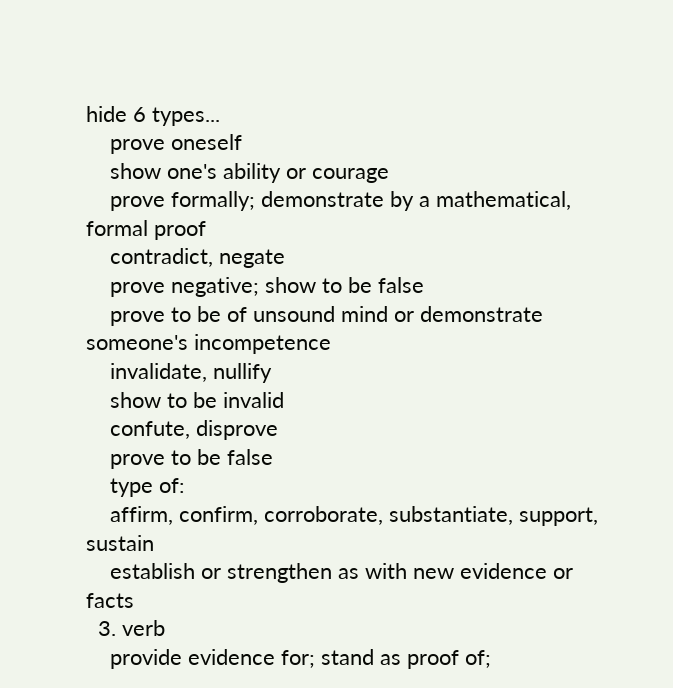hide 6 types...
    prove oneself
    show one's ability or courage
    prove formally; demonstrate by a mathematical, formal proof
    contradict, negate
    prove negative; show to be false
    prove to be of unsound mind or demonstrate someone's incompetence
    invalidate, nullify
    show to be invalid
    confute, disprove
    prove to be false
    type of:
    affirm, confirm, corroborate, substantiate, support, sustain
    establish or strengthen as with new evidence or facts
  3. verb
    provide evidence for; stand as proof of;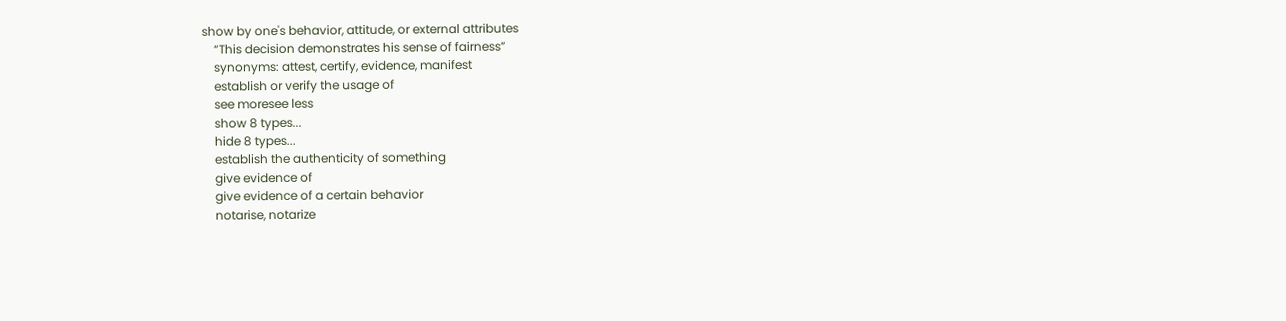show by one's behavior, attitude, or external attributes
    “This decision demonstrates his sense of fairness”
    synonyms: attest, certify, evidence, manifest
    establish or verify the usage of
    see moresee less
    show 8 types...
    hide 8 types...
    establish the authenticity of something
    give evidence of
    give evidence of a certain behavior
    notarise, notarize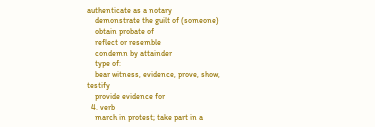authenticate as a notary
    demonstrate the guilt of (someone)
    obtain probate of
    reflect or resemble
    condemn by attainder
    type of:
    bear witness, evidence, prove, show, testify
    provide evidence for
  4. verb
    march in protest; take part in a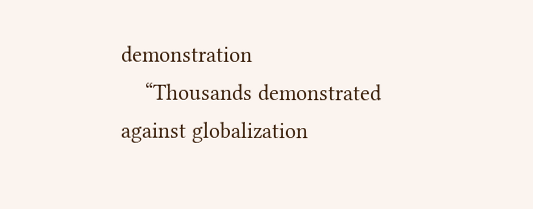demonstration
    “Thousands demonstrated against globalization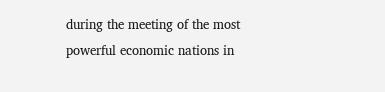during the meeting of the most powerful economic nations in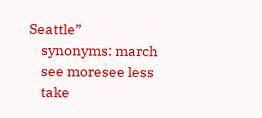Seattle”
    synonyms: march
    see moresee less
    take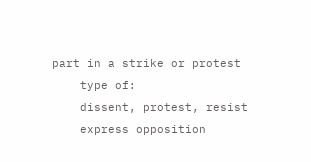part in a strike or protest
    type of:
    dissent, protest, resist
    express opposition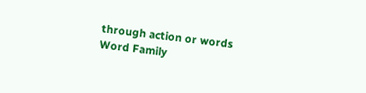through action or words
Word Family